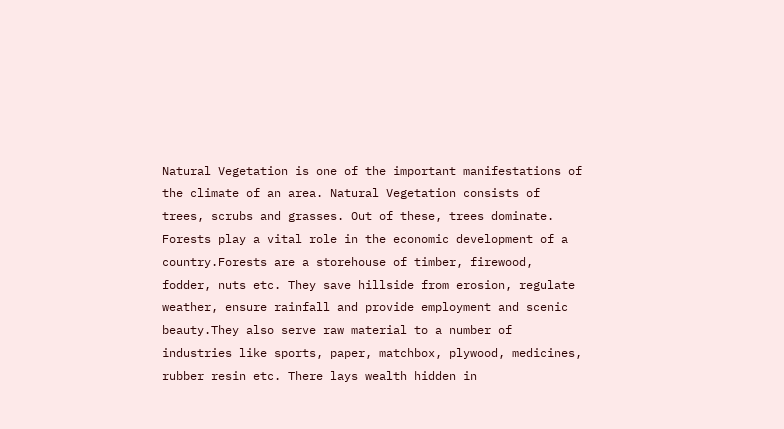Natural Vegetation is one of the important manifestations of the climate of an area. Natural Vegetation consists of trees, scrubs and grasses. Out of these, trees dominate. Forests play a vital role in the economic development of a country.Forests are a storehouse of timber, firewood, fodder, nuts etc. They save hillside from erosion, regulate weather, ensure rainfall and provide employment and scenic beauty.They also serve raw material to a number of industries like sports, paper, matchbox, plywood, medicines, rubber resin etc. There lays wealth hidden in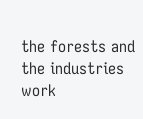the forests and the industries work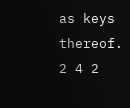as keys thereof.
2 4 2